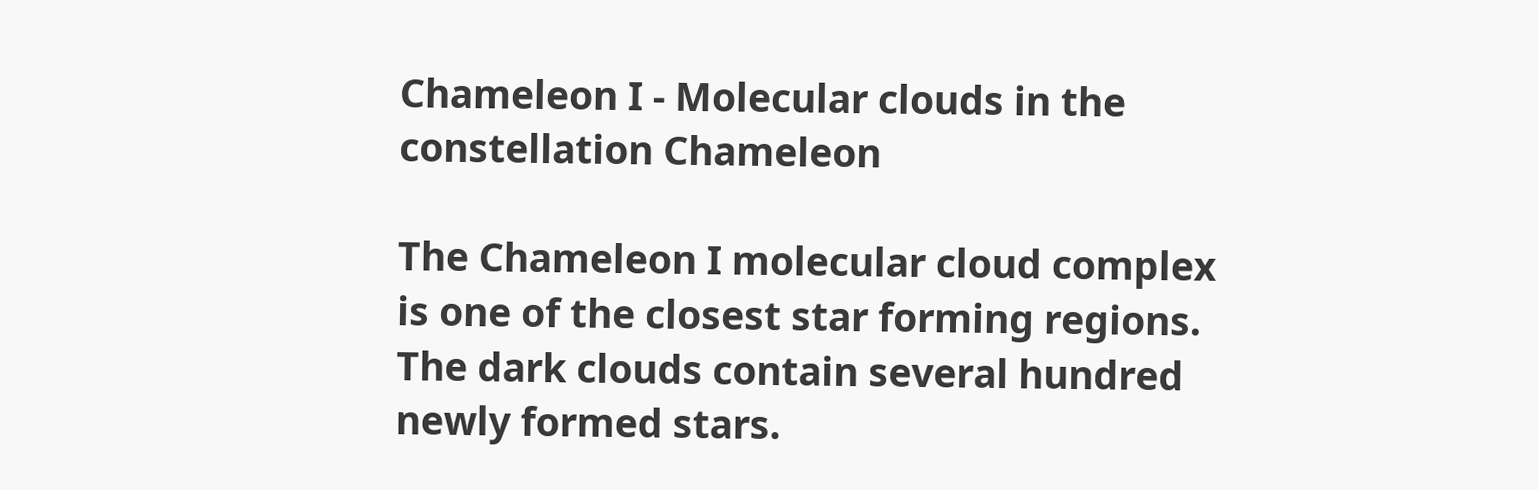Chameleon I - Molecular clouds in the constellation Chameleon

The Chameleon I molecular cloud complex is one of the closest star forming regions. The dark clouds contain several hundred newly formed stars.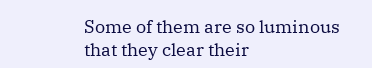Some of them are so luminous that they clear their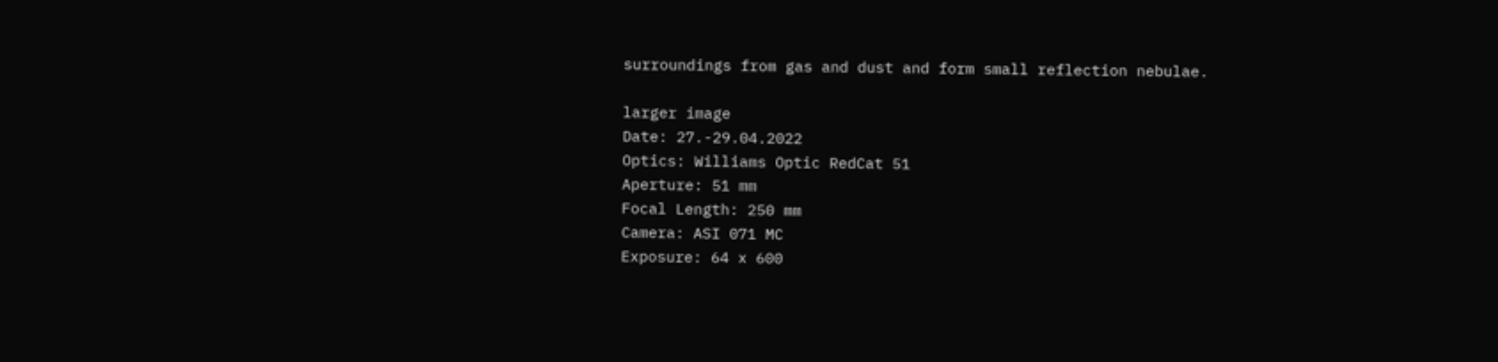surroundings from gas and dust and form small reflection nebulae.

larger image
Date: 27.-29.04.2022
Optics: Williams Optic RedCat 51
Aperture: 51 mm
Focal Length: 250 mm
Camera: ASI 071 MC
Exposure: 64 x 600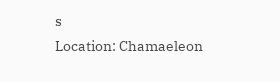s
Location: Chamaeleon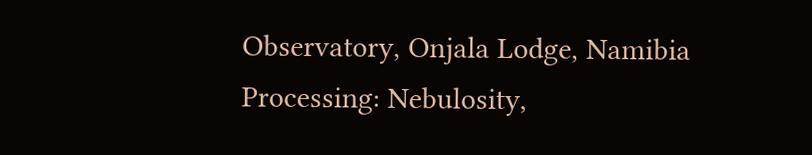Observatory, Onjala Lodge, Namibia
Processing: Nebulosity,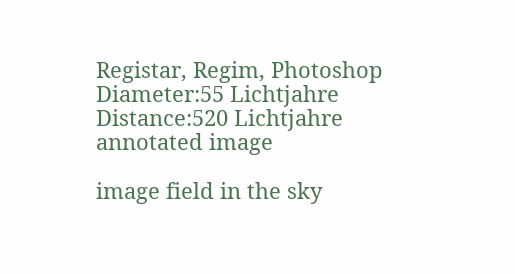Registar, Regim, Photoshop
Diameter:55 Lichtjahre
Distance:520 Lichtjahre
annotated image

image field in the sky